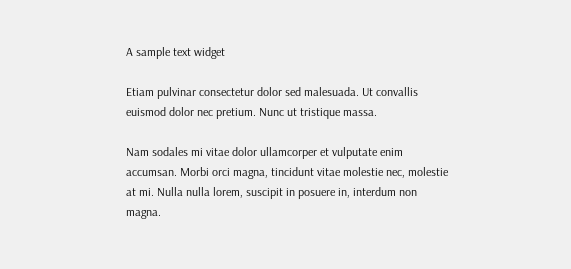A sample text widget

Etiam pulvinar consectetur dolor sed malesuada. Ut convallis euismod dolor nec pretium. Nunc ut tristique massa.

Nam sodales mi vitae dolor ullamcorper et vulputate enim accumsan. Morbi orci magna, tincidunt vitae molestie nec, molestie at mi. Nulla nulla lorem, suscipit in posuere in, interdum non magna.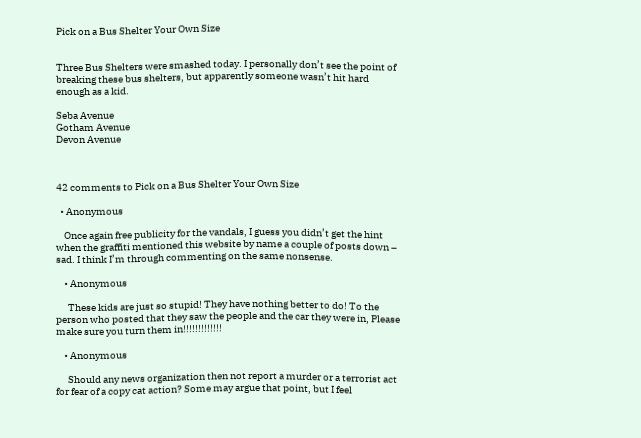Pick on a Bus Shelter Your Own Size


Three Bus Shelters were smashed today. I personally don’t see the point of breaking these bus shelters, but apparently someone wasn’t hit hard enough as a kid.

Seba Avenue
Gotham Avenue
Devon Avenue



42 comments to Pick on a Bus Shelter Your Own Size

  • Anonymous

    Once again free publicity for the vandals, I guess you didn’t get the hint when the graffiti mentioned this website by name a couple of posts down – sad. I think I’m through commenting on the same nonsense.

    • Anonymous

      These kids are just so stupid! They have nothing better to do! To the person who posted that they saw the people and the car they were in, Please make sure you turn them in!!!!!!!!!!!!!

    • Anonymous

      Should any news organization then not report a murder or a terrorist act for fear of a copy cat action? Some may argue that point, but I feel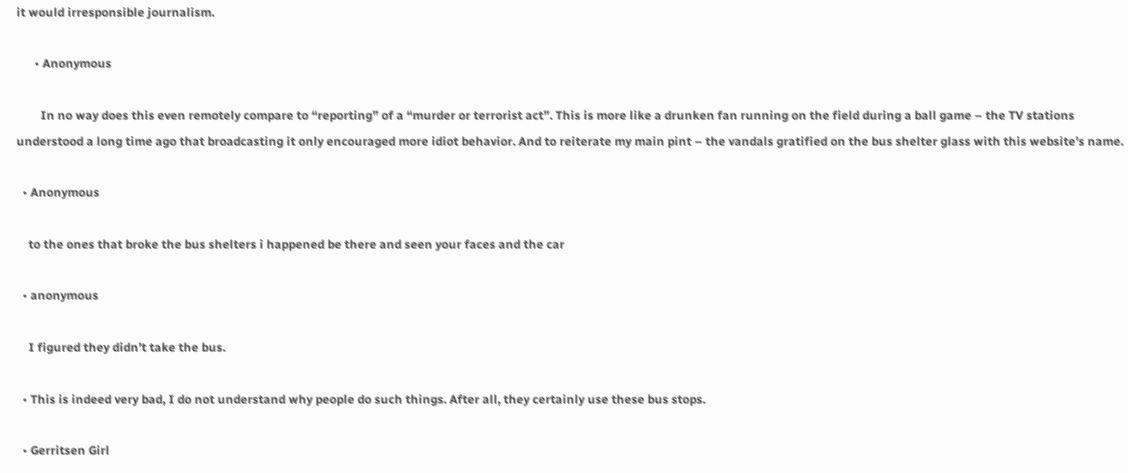it would irresponsible journalism.

      • Anonymous

        In no way does this even remotely compare to “reporting” of a “murder or terrorist act”. This is more like a drunken fan running on the field during a ball game – the TV stations understood a long time ago that broadcasting it only encouraged more idiot behavior. And to reiterate my main pint – the vandals gratified on the bus shelter glass with this website’s name.

  • Anonymous

    to the ones that broke the bus shelters i happened be there and seen your faces and the car

  • anonymous

    I figured they didn’t take the bus.

  • This is indeed very bad, I do not understand why people do such things. After all, they certainly use these bus stops.

  • Gerritsen Girl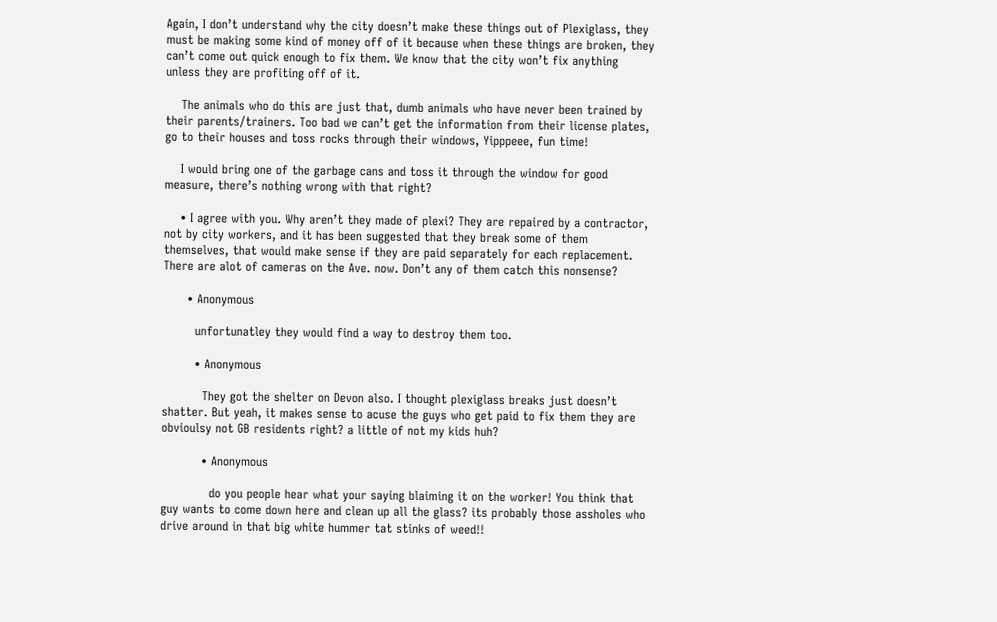Again, I don’t understand why the city doesn’t make these things out of Plexiglass, they must be making some kind of money off of it because when these things are broken, they can’t come out quick enough to fix them. We know that the city won’t fix anything unless they are profiting off of it.

    The animals who do this are just that, dumb animals who have never been trained by their parents/trainers. Too bad we can’t get the information from their license plates, go to their houses and toss rocks through their windows, Yipppeee, fun time!

    I would bring one of the garbage cans and toss it through the window for good measure, there’s nothing wrong with that right?

    • I agree with you. Why aren’t they made of plexi? They are repaired by a contractor, not by city workers, and it has been suggested that they break some of them themselves, that would make sense if they are paid separately for each replacement. There are alot of cameras on the Ave. now. Don’t any of them catch this nonsense?

      • Anonymous

        unfortunatley they would find a way to destroy them too.

        • Anonymous

          They got the shelter on Devon also. I thought plexiglass breaks just doesn’t shatter. But yeah, it makes sense to acuse the guys who get paid to fix them they are obvioulsy not GB residents right? a little of not my kids huh?

          • Anonymous

            do you people hear what your saying blaiming it on the worker! You think that guy wants to come down here and clean up all the glass? its probably those assholes who drive around in that big white hummer tat stinks of weed!!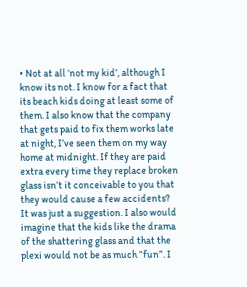• Not at all ‘not my kid’, although I know its not. I know for a fact that its beach kids doing at least some of them. I also know that the company that gets paid to fix them works late at night, I’ve seen them on my way home at midnight. If they are paid extra every time they replace broken glass isn’t it conceivable to you that they would cause a few accidents? It was just a suggestion. I also would imagine that the kids like the drama of the shattering glass and that the plexi would not be as much “fun”. I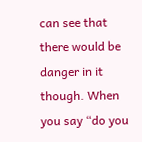can see that there would be danger in it though. When you say “do you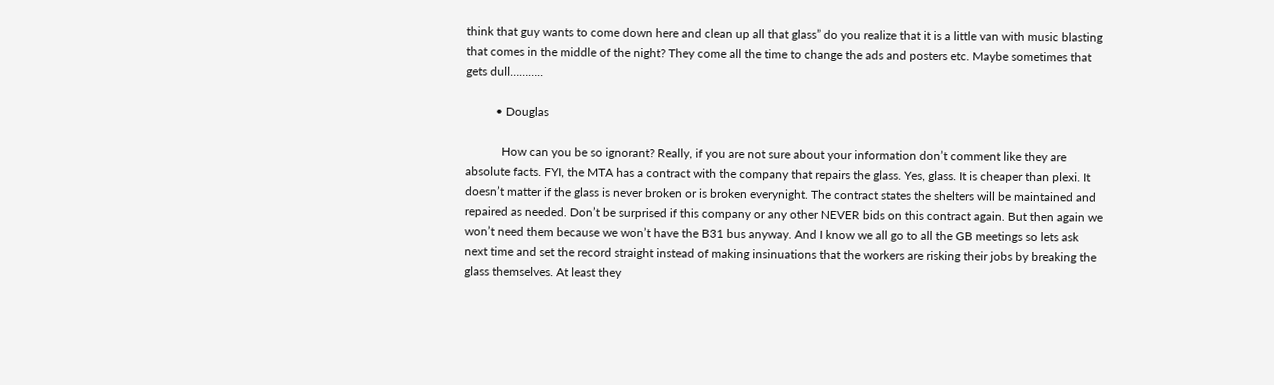think that guy wants to come down here and clean up all that glass” do you realize that it is a little van with music blasting that comes in the middle of the night? They come all the time to change the ads and posters etc. Maybe sometimes that gets dull………..

          • Douglas

            How can you be so ignorant? Really, if you are not sure about your information don’t comment like they are absolute facts. FYI, the MTA has a contract with the company that repairs the glass. Yes, glass. It is cheaper than plexi. It doesn’t matter if the glass is never broken or is broken everynight. The contract states the shelters will be maintained and repaired as needed. Don’t be surprised if this company or any other NEVER bids on this contract again. But then again we won’t need them because we won’t have the B31 bus anyway. And I know we all go to all the GB meetings so lets ask next time and set the record straight instead of making insinuations that the workers are risking their jobs by breaking the glass themselves. At least they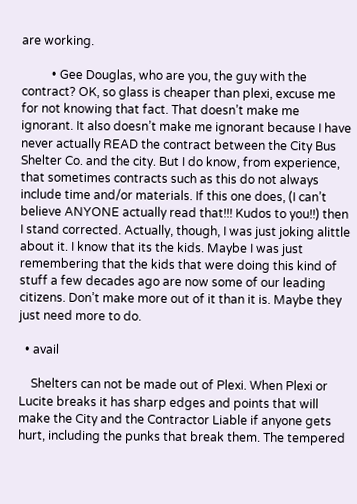are working.

          • Gee Douglas, who are you, the guy with the contract? OK, so glass is cheaper than plexi, excuse me for not knowing that fact. That doesn’t make me ignorant. It also doesn’t make me ignorant because I have never actually READ the contract between the City Bus Shelter Co. and the city. But I do know, from experience, that sometimes contracts such as this do not always include time and/or materials. If this one does, (I can’t believe ANYONE actually read that!!! Kudos to you!!) then I stand corrected. Actually, though, I was just joking alittle about it. I know that its the kids. Maybe I was just remembering that the kids that were doing this kind of stuff a few decades ago are now some of our leading citizens. Don’t make more out of it than it is. Maybe they just need more to do.

  • avail

    Shelters can not be made out of Plexi. When Plexi or Lucite breaks it has sharp edges and points that will make the City and the Contractor Liable if anyone gets hurt, including the punks that break them. The tempered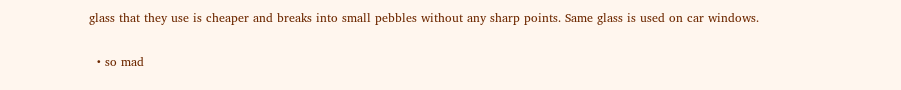glass that they use is cheaper and breaks into small pebbles without any sharp points. Same glass is used on car windows.

  • so mad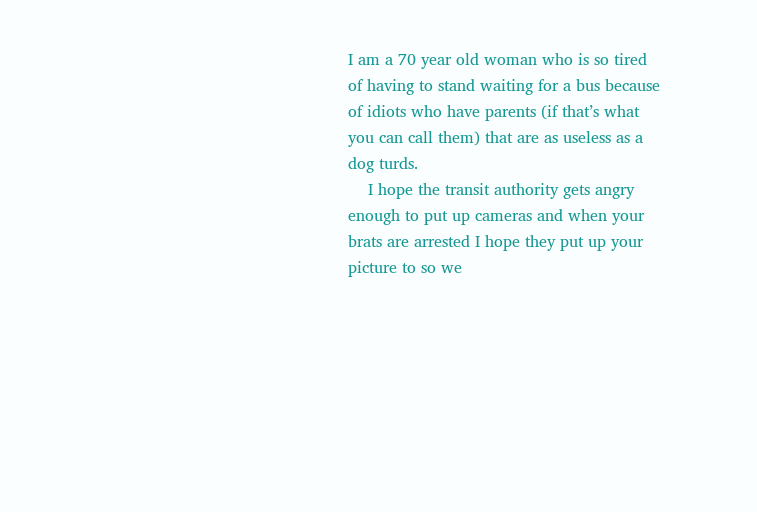I am a 70 year old woman who is so tired of having to stand waiting for a bus because of idiots who have parents (if that’s what you can call them) that are as useless as a dog turds.
    I hope the transit authority gets angry enough to put up cameras and when your brats are arrested I hope they put up your picture to so we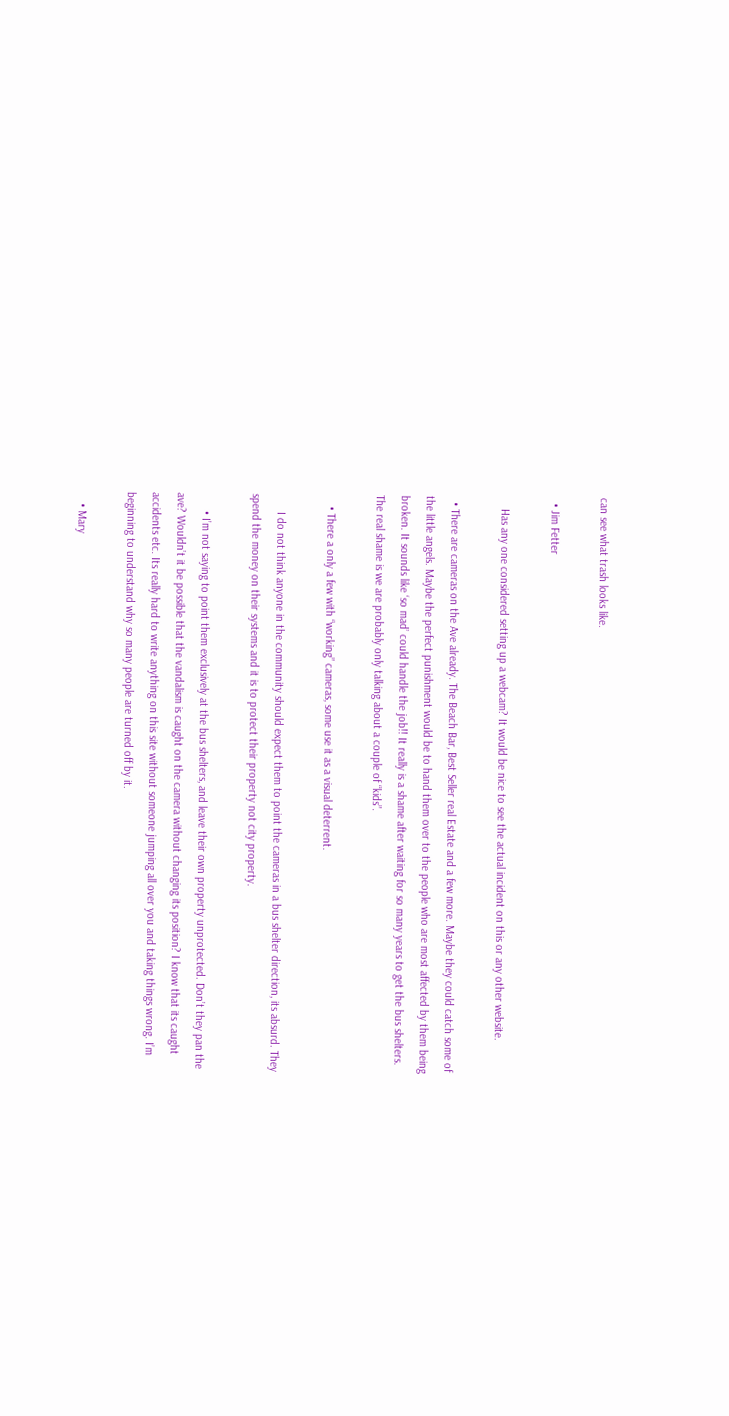can see what trash looks like.

  • Jim Fetter

    Has any one considered setting up a webcam? It would be nice to see the actual incident on this or any other website.

  • There are cameras on the Ave already. The Beach Bar, Best Seller real Estate and a few more. Maybe they could catch some of the little angels. Maybe the perfect punishment would be to hand them over to the people who are most affected by them being broken. It sounds like ‘so mad’ could handle the job!! It really is a shame after waiting for so many years to get the bus shelters. The real shame is we are probably only talking about a couple of “kids”.

    • There a only a few with “working” cameras, some use it as a visual deterrent.

      I do not think anyone in the community should expect them to point the cameras in a bus shelter direction, its absurd. They spend the money on their systems and it is to protect their property not city property.

      • I’m not saying to point them exclusively at the bus shelters, and leave their own property unprotected. Don’t they pan the ave? Wouldn’t it be possible that the vandalism is caught on the camera without changing its position? I know that its caught accidents etc. Its really hard to write anything on this site without someone jumping all over you and taking things wrong. I’m beginning to understand why so many people are turned off by it.

    • Mary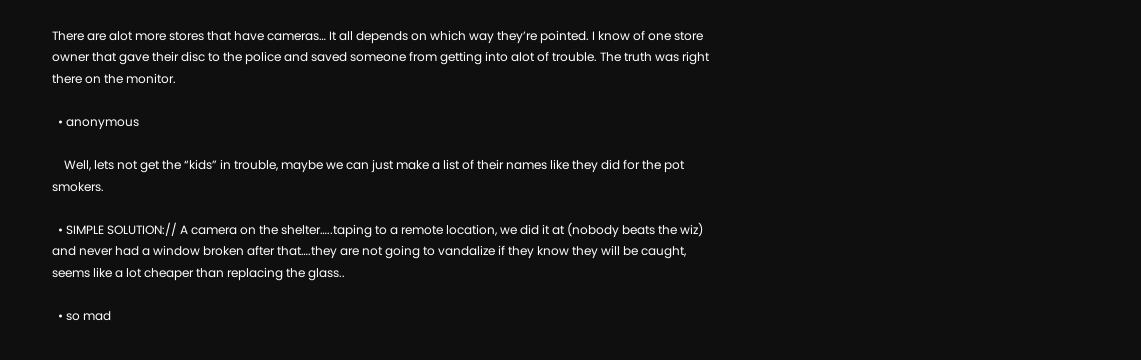There are alot more stores that have cameras… It all depends on which way they’re pointed. I know of one store owner that gave their disc to the police and saved someone from getting into alot of trouble. The truth was right there on the monitor.

  • anonymous

    Well, lets not get the “kids” in trouble, maybe we can just make a list of their names like they did for the pot smokers.

  • SIMPLE SOLUTION:// A camera on the shelter…..taping to a remote location, we did it at (nobody beats the wiz) and never had a window broken after that….they are not going to vandalize if they know they will be caught, seems like a lot cheaper than replacing the glass..

  • so mad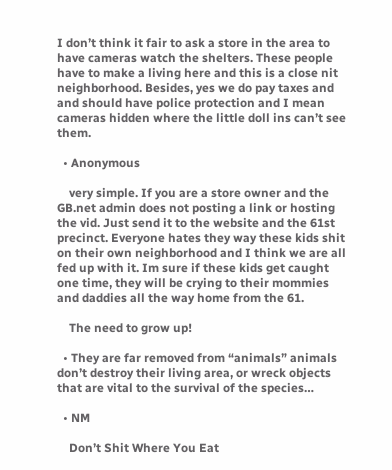I don’t think it fair to ask a store in the area to have cameras watch the shelters. These people have to make a living here and this is a close nit neighborhood. Besides, yes we do pay taxes and and should have police protection and I mean cameras hidden where the little doll ins can’t see them.

  • Anonymous

    very simple. If you are a store owner and the GB.net admin does not posting a link or hosting the vid. Just send it to the website and the 61st precinct. Everyone hates they way these kids shit on their own neighborhood and I think we are all fed up with it. Im sure if these kids get caught one time, they will be crying to their mommies and daddies all the way home from the 61.

    The need to grow up!

  • They are far removed from “animals” animals don’t destroy their living area, or wreck objects that are vital to the survival of the species…

  • NM

    Don’t Shit Where You Eat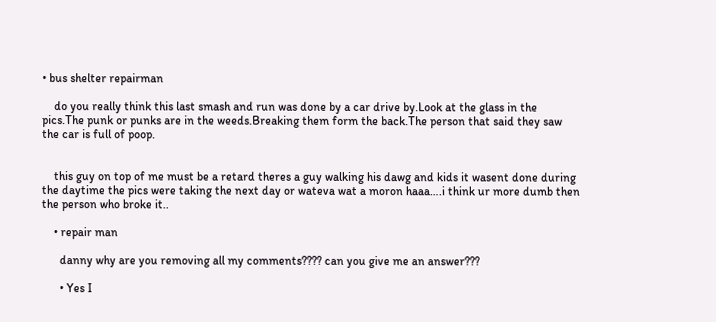• bus shelter repairman

    do you really think this last smash and run was done by a car drive by.Look at the glass in the pics.The punk or punks are in the weeds.Breaking them form the back.The person that said they saw the car is full of poop.


    this guy on top of me must be a retard theres a guy walking his dawg and kids it wasent done during the daytime the pics were taking the next day or wateva wat a moron haaa….i think ur more dumb then the person who broke it..

    • repair man

      danny why are you removing all my comments???? can you give me an answer???

      • Yes I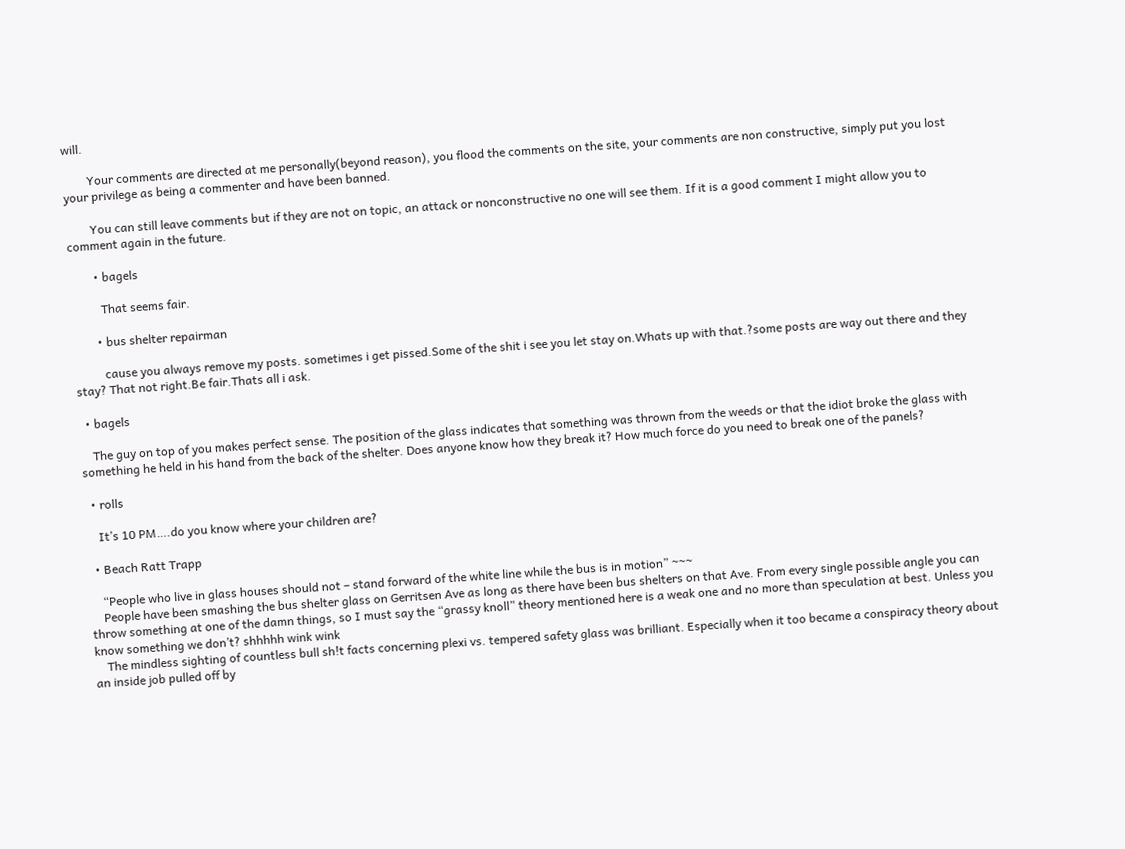will.

        Your comments are directed at me personally(beyond reason), you flood the comments on the site, your comments are non constructive, simply put you lost your privilege as being a commenter and have been banned.

        You can still leave comments but if they are not on topic, an attack or nonconstructive no one will see them. If it is a good comment I might allow you to comment again in the future.

        • bagels

          That seems fair.

        • bus shelter repairman

          cause you always remove my posts. sometimes i get pissed.Some of the shit i see you let stay on.Whats up with that.?some posts are way out there and they stay? That not right.Be fair.Thats all i ask.

  • bagels

    The guy on top of you makes perfect sense. The position of the glass indicates that something was thrown from the weeds or that the idiot broke the glass with something he held in his hand from the back of the shelter. Does anyone know how they break it? How much force do you need to break one of the panels?

  • rolls

    It’s 10 PM….do you know where your children are?

  • Beach Ratt Trapp

    “People who live in glass houses should not – stand forward of the white line while the bus is in motion” ~~~
    People have been smashing the bus shelter glass on Gerritsen Ave as long as there have been bus shelters on that Ave. From every single possible angle you can throw something at one of the damn things, so I must say the “grassy knoll” theory mentioned here is a weak one and no more than speculation at best. Unless you know something we don’t? shhhhh wink wink
    The mindless sighting of countless bull sh!t facts concerning plexi vs. tempered safety glass was brilliant. Especially when it too became a conspiracy theory about an inside job pulled off by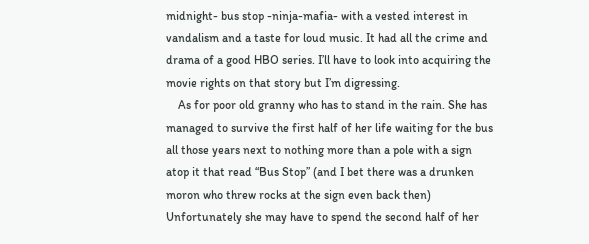midnight- bus stop -ninja-mafia- with a vested interest in vandalism and a taste for loud music. It had all the crime and drama of a good HBO series. I’ll have to look into acquiring the movie rights on that story but I’m digressing.
    As for poor old granny who has to stand in the rain. She has managed to survive the first half of her life waiting for the bus all those years next to nothing more than a pole with a sign atop it that read “Bus Stop” (and I bet there was a drunken moron who threw rocks at the sign even back then) Unfortunately she may have to spend the second half of her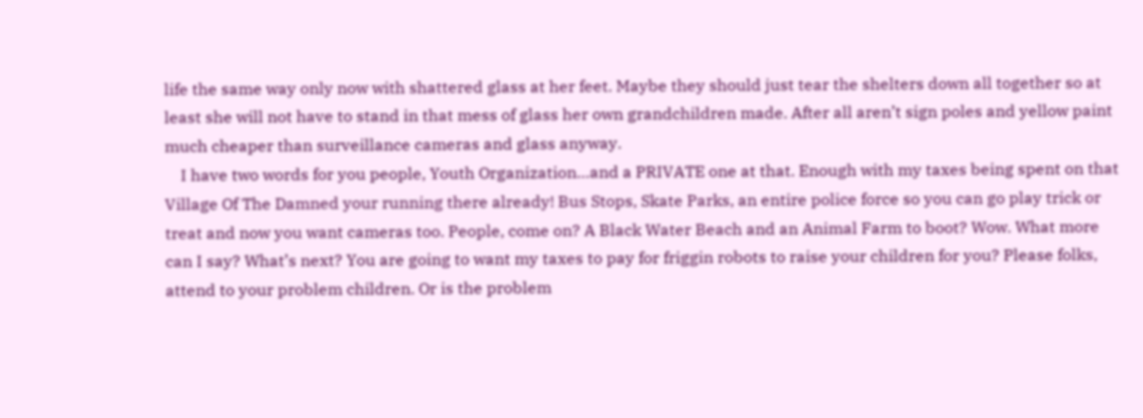life the same way only now with shattered glass at her feet. Maybe they should just tear the shelters down all together so at least she will not have to stand in that mess of glass her own grandchildren made. After all aren’t sign poles and yellow paint much cheaper than surveillance cameras and glass anyway.
    I have two words for you people, Youth Organization…and a PRIVATE one at that. Enough with my taxes being spent on that Village Of The Damned your running there already! Bus Stops, Skate Parks, an entire police force so you can go play trick or treat and now you want cameras too. People, come on? A Black Water Beach and an Animal Farm to boot? Wow. What more can I say? What’s next? You are going to want my taxes to pay for friggin robots to raise your children for you? Please folks, attend to your problem children. Or is the problem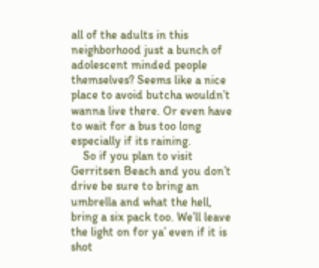all of the adults in this neighborhood just a bunch of adolescent minded people themselves? Seems like a nice place to avoid butcha wouldn’t wanna live there. Or even have to wait for a bus too long especially if its raining.
    So if you plan to visit Gerritsen Beach and you don’t drive be sure to bring an umbrella and what the hell, bring a six pack too. We’ll leave the light on for ya’ even if it is shot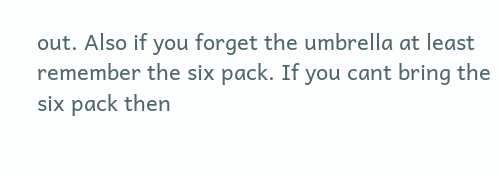out. Also if you forget the umbrella at least remember the six pack. If you cant bring the six pack then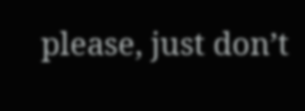please, just don’t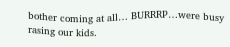bother coming at all… BURRRP…were busy rasing our kids.